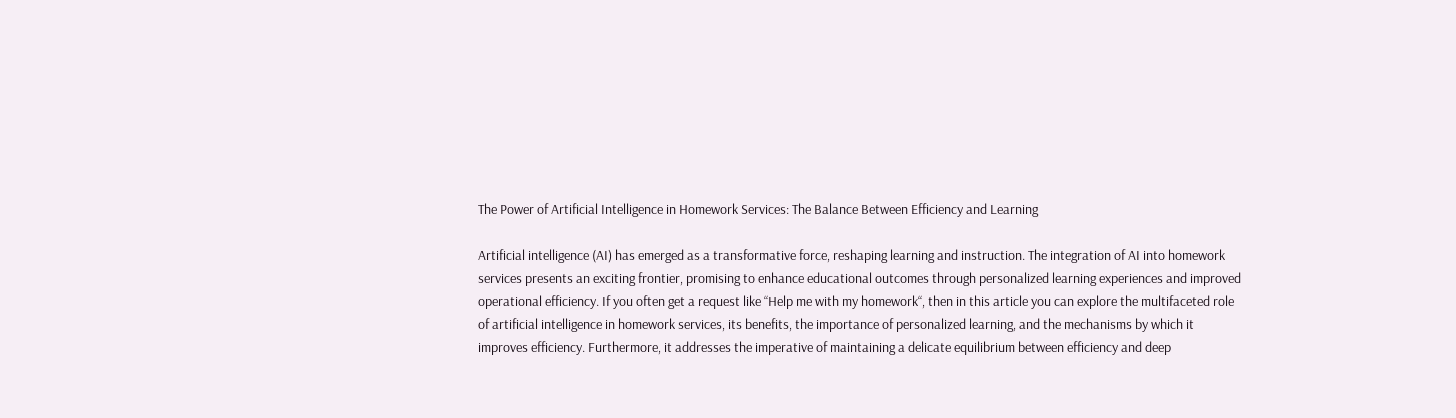The Power of Artificial Intelligence in Homework Services: The Balance Between Efficiency and Learning

Artificial intelligence (AI) has emerged as a transformative force, reshaping learning and instruction. The integration of AI into homework services presents an exciting frontier, promising to enhance educational outcomes through personalized learning experiences and improved operational efficiency. If you often get a request like “Help me with my homework“, then in this article you can explore the multifaceted role of artificial intelligence in homework services, its benefits, the importance of personalized learning, and the mechanisms by which it improves efficiency. Furthermore, it addresses the imperative of maintaining a delicate equilibrium between efficiency and deep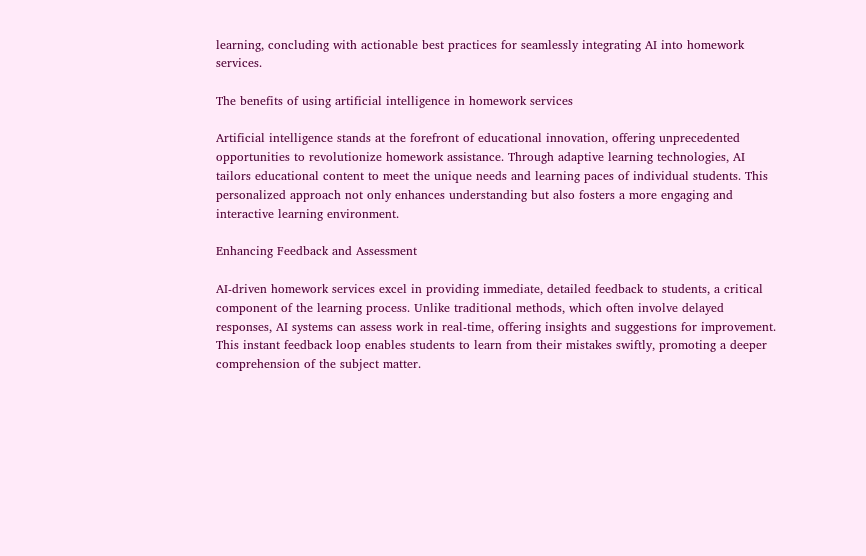learning, concluding with actionable best practices for seamlessly integrating AI into homework services.

The benefits of using artificial intelligence in homework services

Artificial intelligence stands at the forefront of educational innovation, offering unprecedented opportunities to revolutionize homework assistance. Through adaptive learning technologies, AI tailors educational content to meet the unique needs and learning paces of individual students. This personalized approach not only enhances understanding but also fosters a more engaging and interactive learning environment.

Enhancing Feedback and Assessment

AI-driven homework services excel in providing immediate, detailed feedback to students, a critical component of the learning process. Unlike traditional methods, which often involve delayed responses, AI systems can assess work in real-time, offering insights and suggestions for improvement. This instant feedback loop enables students to learn from their mistakes swiftly, promoting a deeper comprehension of the subject matter.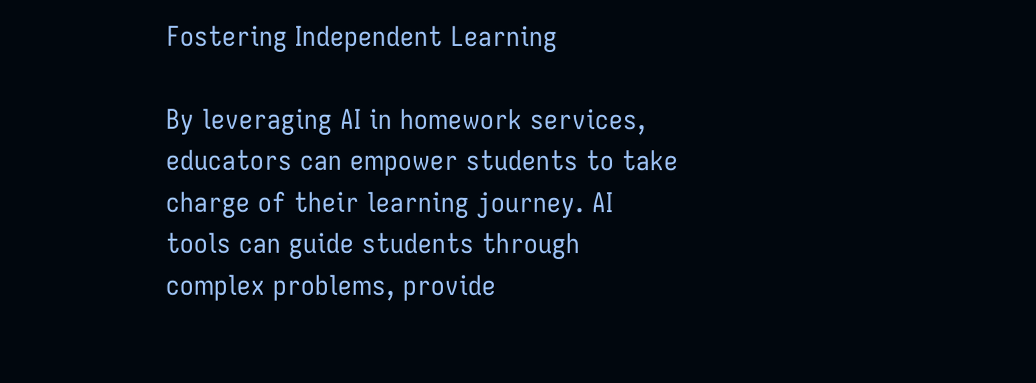Fostering Independent Learning

By leveraging AI in homework services, educators can empower students to take charge of their learning journey. AI tools can guide students through complex problems, provide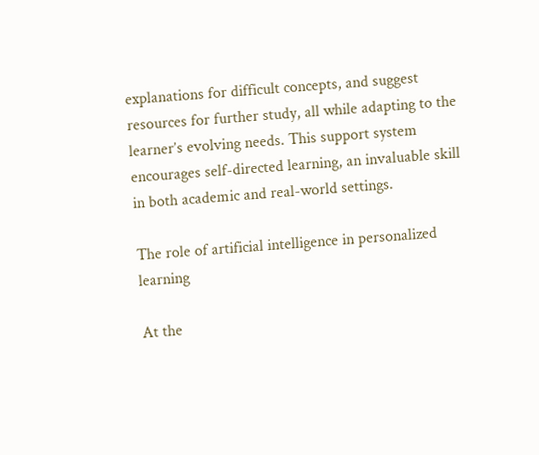explanations for difficult concepts, and suggest resources for further study, all while adapting to the learner’s evolving needs. This support system encourages self-directed learning, an invaluable skill in both academic and real-world settings.

The role of artificial intelligence in personalized learning

At the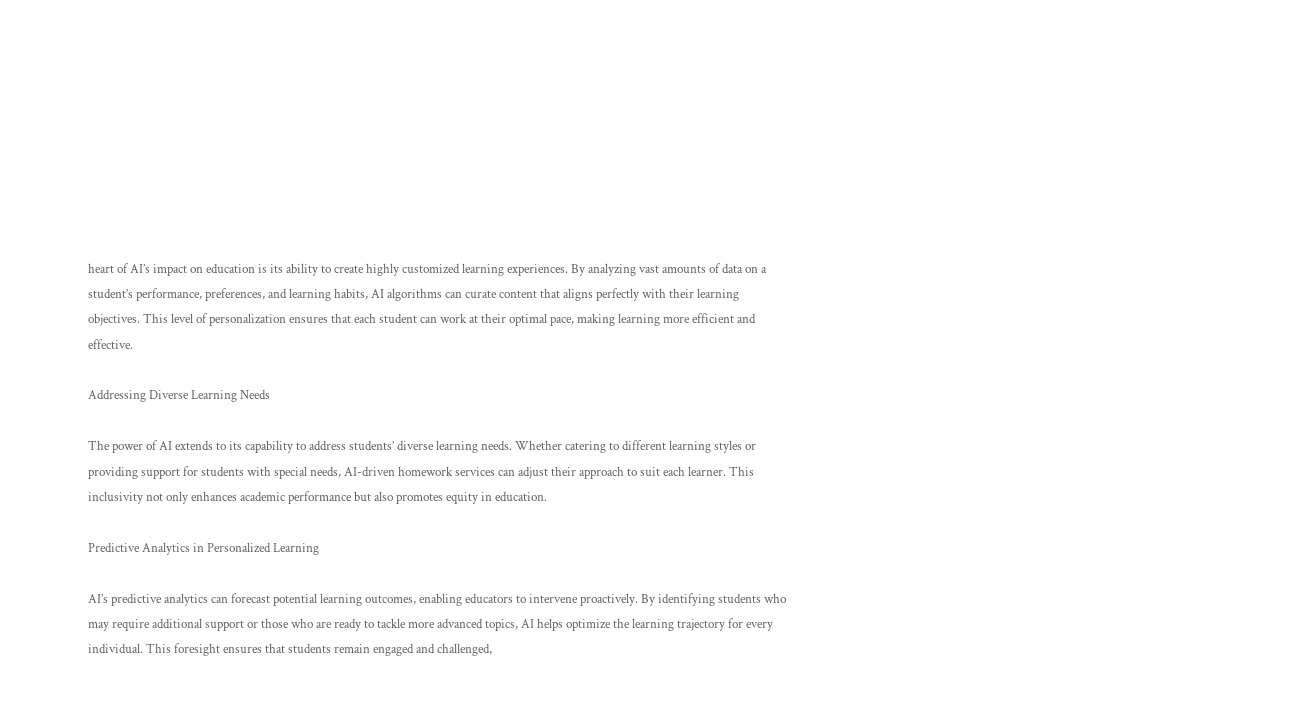heart of AI’s impact on education is its ability to create highly customized learning experiences. By analyzing vast amounts of data on a student’s performance, preferences, and learning habits, AI algorithms can curate content that aligns perfectly with their learning objectives. This level of personalization ensures that each student can work at their optimal pace, making learning more efficient and effective.

Addressing Diverse Learning Needs

The power of AI extends to its capability to address students’ diverse learning needs. Whether catering to different learning styles or providing support for students with special needs, AI-driven homework services can adjust their approach to suit each learner. This inclusivity not only enhances academic performance but also promotes equity in education.

Predictive Analytics in Personalized Learning

AI’s predictive analytics can forecast potential learning outcomes, enabling educators to intervene proactively. By identifying students who may require additional support or those who are ready to tackle more advanced topics, AI helps optimize the learning trajectory for every individual. This foresight ensures that students remain engaged and challenged,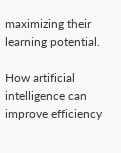maximizing their learning potential.

How artificial intelligence can improve efficiency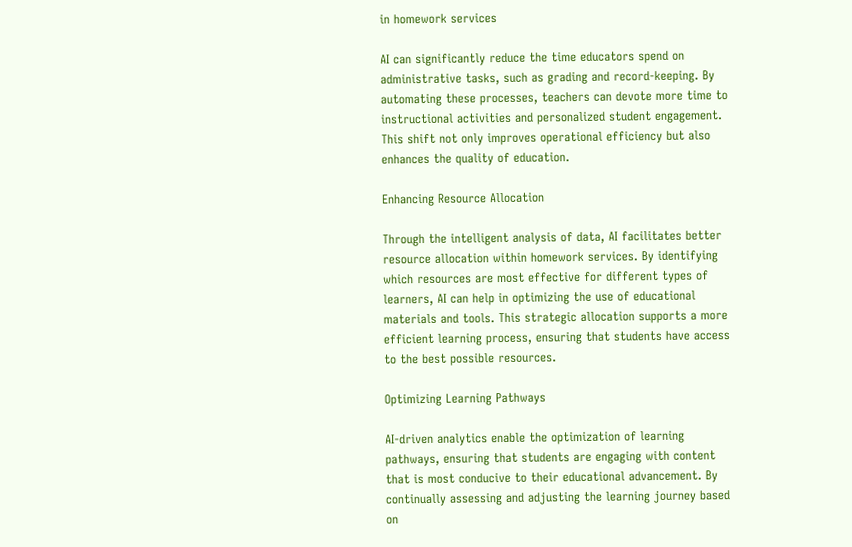in homework services

AI can significantly reduce the time educators spend on administrative tasks, such as grading and record-keeping. By automating these processes, teachers can devote more time to instructional activities and personalized student engagement. This shift not only improves operational efficiency but also enhances the quality of education.

Enhancing Resource Allocation

Through the intelligent analysis of data, AI facilitates better resource allocation within homework services. By identifying which resources are most effective for different types of learners, AI can help in optimizing the use of educational materials and tools. This strategic allocation supports a more efficient learning process, ensuring that students have access to the best possible resources.

Optimizing Learning Pathways

AI-driven analytics enable the optimization of learning pathways, ensuring that students are engaging with content that is most conducive to their educational advancement. By continually assessing and adjusting the learning journey based on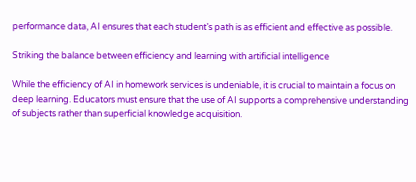performance data, AI ensures that each student’s path is as efficient and effective as possible.

Striking the balance between efficiency and learning with artificial intelligence

While the efficiency of AI in homework services is undeniable, it is crucial to maintain a focus on deep learning. Educators must ensure that the use of AI supports a comprehensive understanding of subjects rather than superficial knowledge acquisition.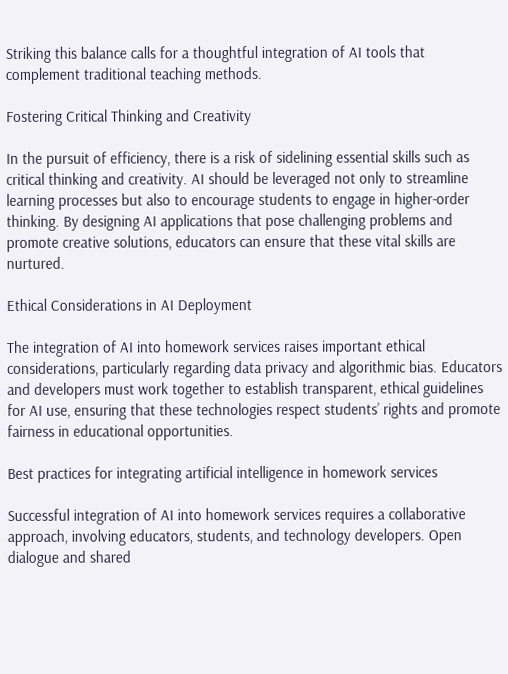Striking this balance calls for a thoughtful integration of AI tools that complement traditional teaching methods.

Fostering Critical Thinking and Creativity

In the pursuit of efficiency, there is a risk of sidelining essential skills such as critical thinking and creativity. AI should be leveraged not only to streamline learning processes but also to encourage students to engage in higher-order thinking. By designing AI applications that pose challenging problems and promote creative solutions, educators can ensure that these vital skills are nurtured.

Ethical Considerations in AI Deployment

The integration of AI into homework services raises important ethical considerations, particularly regarding data privacy and algorithmic bias. Educators and developers must work together to establish transparent, ethical guidelines for AI use, ensuring that these technologies respect students’ rights and promote fairness in educational opportunities.

Best practices for integrating artificial intelligence in homework services

Successful integration of AI into homework services requires a collaborative approach, involving educators, students, and technology developers. Open dialogue and shared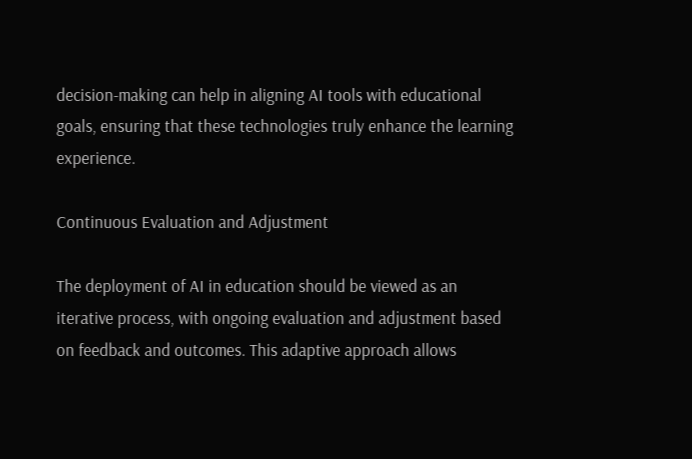decision-making can help in aligning AI tools with educational goals, ensuring that these technologies truly enhance the learning experience.

Continuous Evaluation and Adjustment

The deployment of AI in education should be viewed as an iterative process, with ongoing evaluation and adjustment based on feedback and outcomes. This adaptive approach allows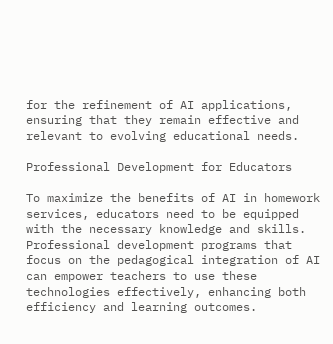for the refinement of AI applications, ensuring that they remain effective and relevant to evolving educational needs.

Professional Development for Educators

To maximize the benefits of AI in homework services, educators need to be equipped with the necessary knowledge and skills. Professional development programs that focus on the pedagogical integration of AI can empower teachers to use these technologies effectively, enhancing both efficiency and learning outcomes.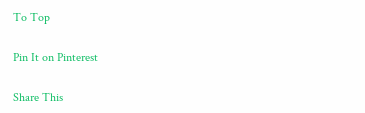To Top

Pin It on Pinterest

Share This